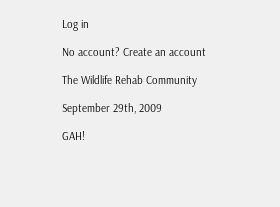Log in

No account? Create an account

The Wildlife Rehab Community

September 29th, 2009

GAH!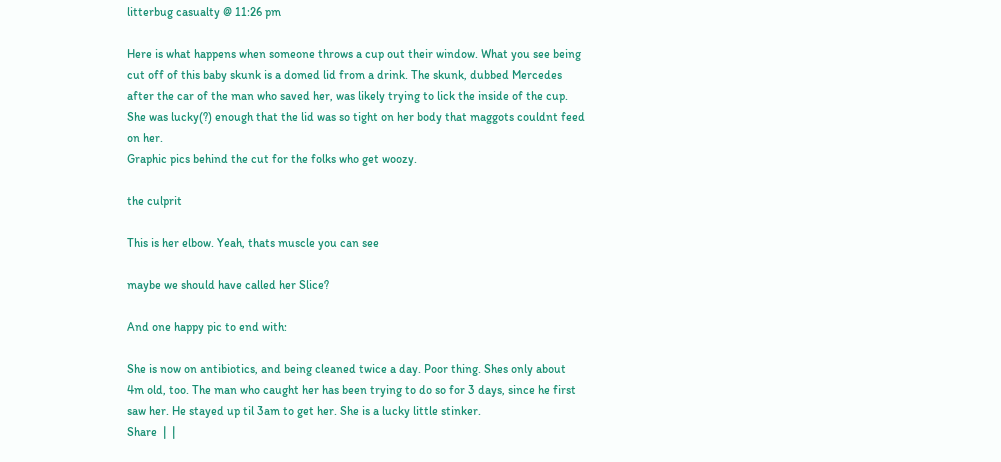litterbug casualty @ 11:26 pm

Here is what happens when someone throws a cup out their window. What you see being cut off of this baby skunk is a domed lid from a drink. The skunk, dubbed Mercedes after the car of the man who saved her, was likely trying to lick the inside of the cup. She was lucky(?) enough that the lid was so tight on her body that maggots couldnt feed on her.
Graphic pics behind the cut for the folks who get woozy.

the culprit

This is her elbow. Yeah, thats muscle you can see

maybe we should have called her Slice?

And one happy pic to end with:

She is now on antibiotics, and being cleaned twice a day. Poor thing. Shes only about 4m old, too. The man who caught her has been trying to do so for 3 days, since he first saw her. He stayed up til 3am to get her. She is a lucky little stinker.
Share  |  |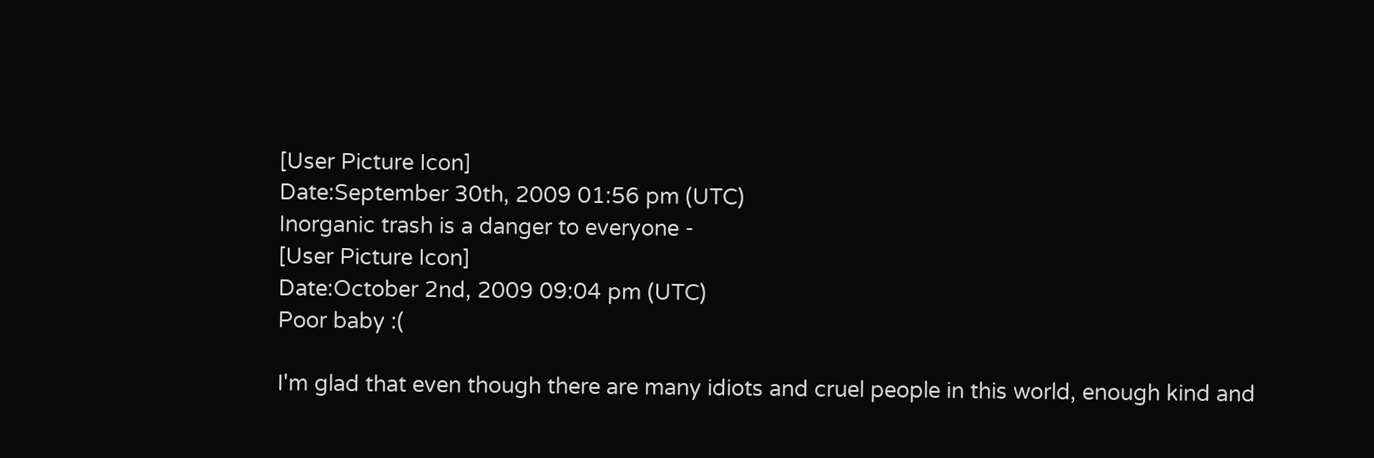[User Picture Icon]
Date:September 30th, 2009 01:56 pm (UTC)
Inorganic trash is a danger to everyone -
[User Picture Icon]
Date:October 2nd, 2009 09:04 pm (UTC)
Poor baby :(

I'm glad that even though there are many idiots and cruel people in this world, enough kind and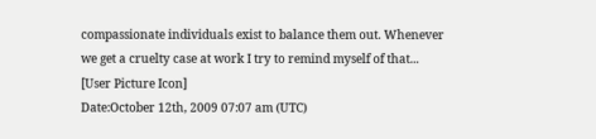compassionate individuals exist to balance them out. Whenever we get a cruelty case at work I try to remind myself of that...
[User Picture Icon]
Date:October 12th, 2009 07:07 am (UTC)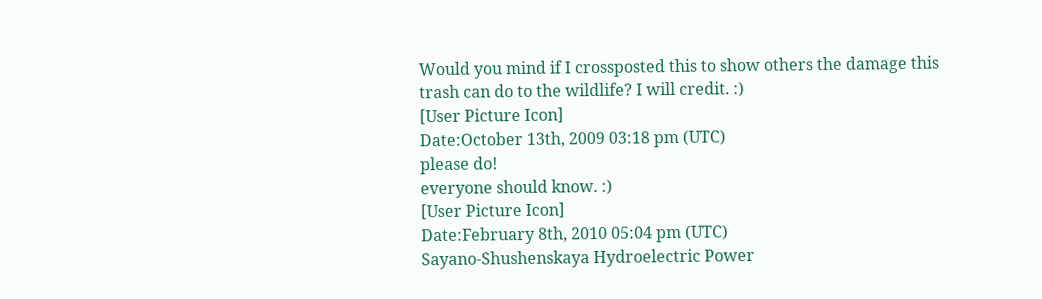Would you mind if I crossposted this to show others the damage this trash can do to the wildlife? I will credit. :)
[User Picture Icon]
Date:October 13th, 2009 03:18 pm (UTC)
please do!
everyone should know. :)
[User Picture Icon]
Date:February 8th, 2010 05:04 pm (UTC)
Sayano-Shushenskaya Hydroelectric Power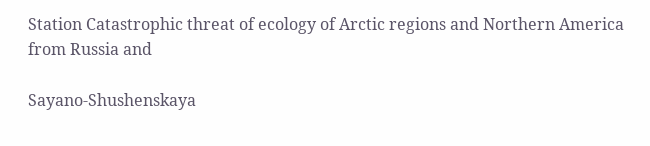Station Catastrophic threat of ecology of Arctic regions and Northern America from Russia and

Sayano-Shushenskaya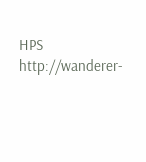HPS http://wanderer-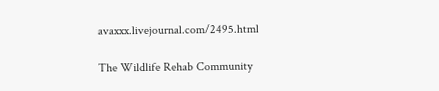avaxxx.livejournal.com/2495.html

The Wildlife Rehab Community